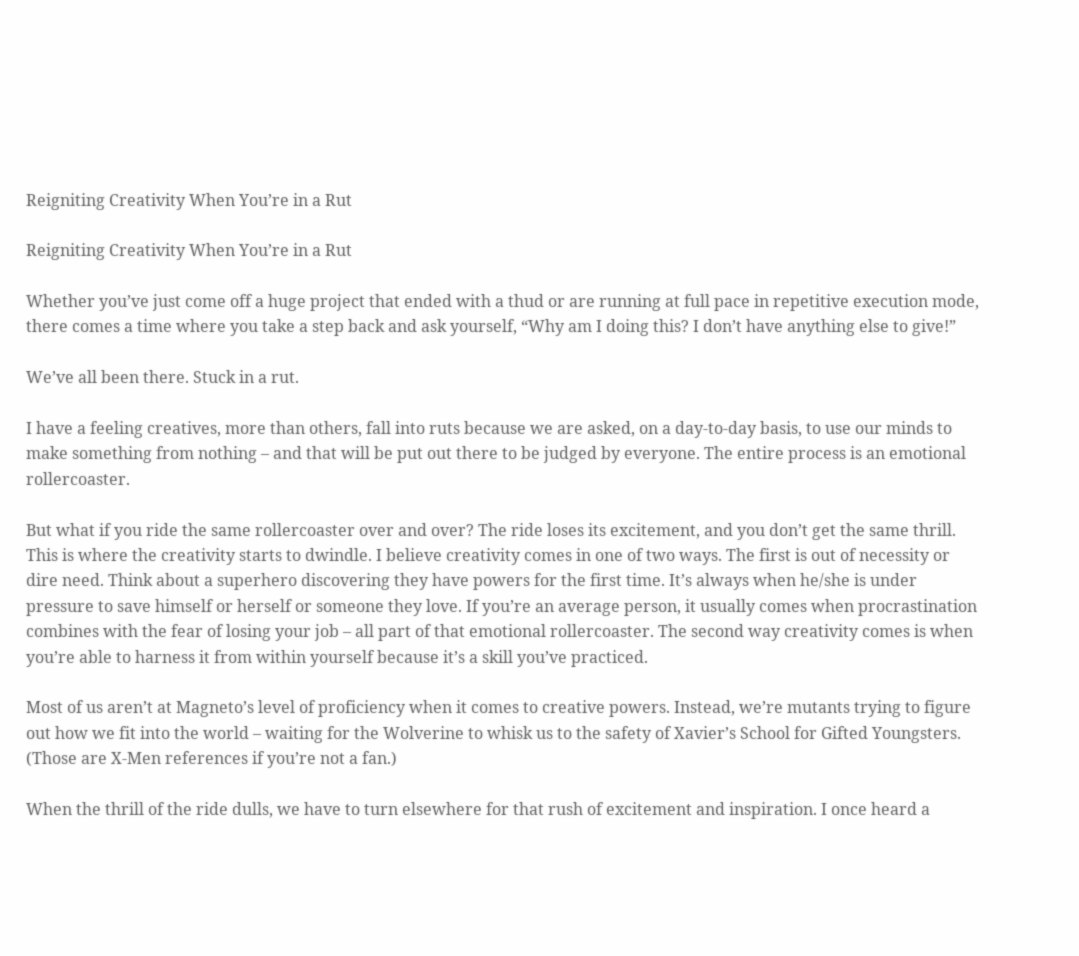Reigniting Creativity When You’re in a Rut

Reigniting Creativity When You’re in a Rut

Whether you’ve just come off a huge project that ended with a thud or are running at full pace in repetitive execution mode, there comes a time where you take a step back and ask yourself, “Why am I doing this? I don’t have anything else to give!”

We’ve all been there. Stuck in a rut.

I have a feeling creatives, more than others, fall into ruts because we are asked, on a day-to-day basis, to use our minds to make something from nothing – and that will be put out there to be judged by everyone. The entire process is an emotional rollercoaster.

But what if you ride the same rollercoaster over and over? The ride loses its excitement, and you don’t get the same thrill. This is where the creativity starts to dwindle. I believe creativity comes in one of two ways. The first is out of necessity or dire need. Think about a superhero discovering they have powers for the first time. It’s always when he/she is under pressure to save himself or herself or someone they love. If you’re an average person, it usually comes when procrastination combines with the fear of losing your job – all part of that emotional rollercoaster. The second way creativity comes is when you’re able to harness it from within yourself because it’s a skill you’ve practiced.

Most of us aren’t at Magneto’s level of proficiency when it comes to creative powers. Instead, we’re mutants trying to figure out how we fit into the world – waiting for the Wolverine to whisk us to the safety of Xavier’s School for Gifted Youngsters. (Those are X-Men references if you’re not a fan.)

When the thrill of the ride dulls, we have to turn elsewhere for that rush of excitement and inspiration. I once heard a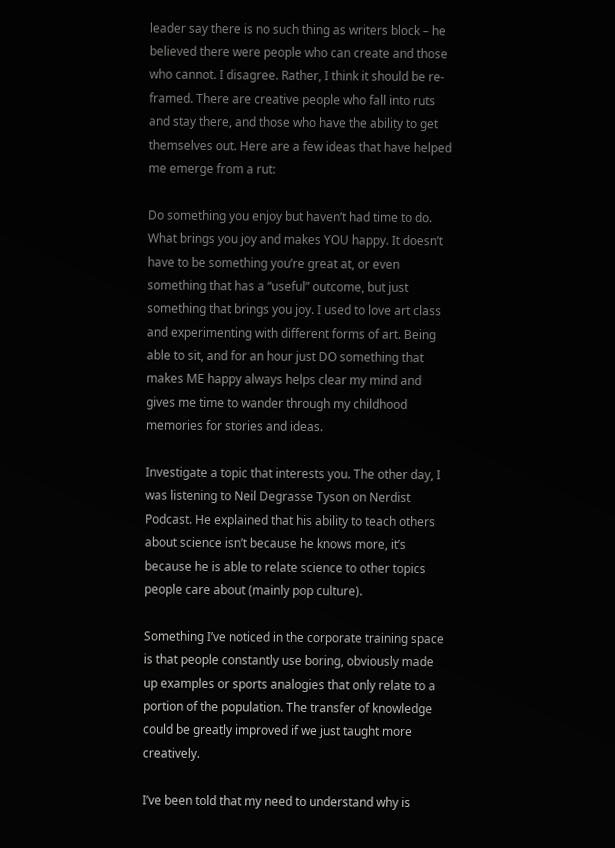leader say there is no such thing as writers block – he believed there were people who can create and those who cannot. I disagree. Rather, I think it should be re-framed. There are creative people who fall into ruts and stay there, and those who have the ability to get themselves out. Here are a few ideas that have helped me emerge from a rut:

Do something you enjoy but haven’t had time to do. What brings you joy and makes YOU happy. It doesn’t have to be something you’re great at, or even something that has a “useful” outcome, but just something that brings you joy. I used to love art class and experimenting with different forms of art. Being able to sit, and for an hour just DO something that makes ME happy always helps clear my mind and gives me time to wander through my childhood memories for stories and ideas.

Investigate a topic that interests you. The other day, I was listening to Neil Degrasse Tyson on Nerdist Podcast. He explained that his ability to teach others about science isn’t because he knows more, it’s because he is able to relate science to other topics people care about (mainly pop culture).

Something I’ve noticed in the corporate training space is that people constantly use boring, obviously made up examples or sports analogies that only relate to a portion of the population. The transfer of knowledge could be greatly improved if we just taught more creatively.

I’ve been told that my need to understand why is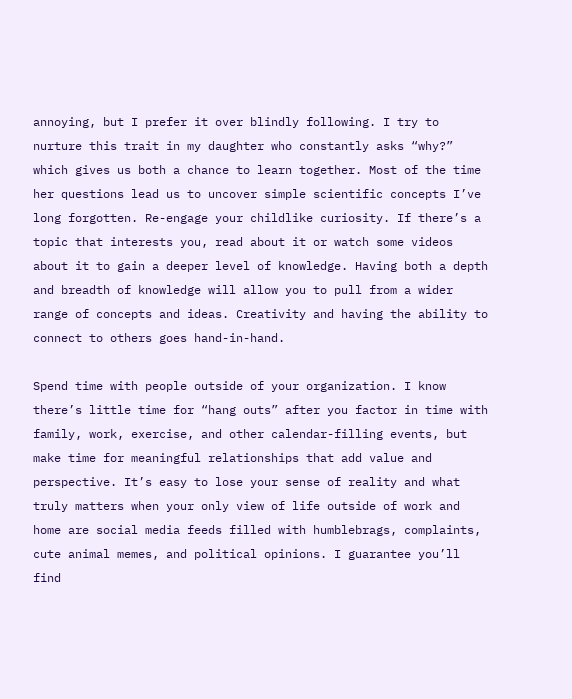annoying, but I prefer it over blindly following. I try to nurture this trait in my daughter who constantly asks “why?” which gives us both a chance to learn together. Most of the time her questions lead us to uncover simple scientific concepts I’ve long forgotten. Re-engage your childlike curiosity. If there’s a topic that interests you, read about it or watch some videos about it to gain a deeper level of knowledge. Having both a depth and breadth of knowledge will allow you to pull from a wider range of concepts and ideas. Creativity and having the ability to connect to others goes hand-in-hand.

Spend time with people outside of your organization. I know there’s little time for “hang outs” after you factor in time with family, work, exercise, and other calendar-filling events, but make time for meaningful relationships that add value and perspective. It’s easy to lose your sense of reality and what truly matters when your only view of life outside of work and home are social media feeds filled with humblebrags, complaints, cute animal memes, and political opinions. I guarantee you’ll find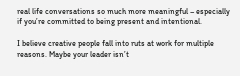real life conversations so much more meaningful – especially if you’re committed to being present and intentional.

I believe creative people fall into ruts at work for multiple reasons. Maybe your leader isn’t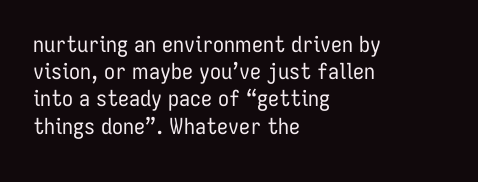nurturing an environment driven by vision, or maybe you’ve just fallen into a steady pace of “getting things done”. Whatever the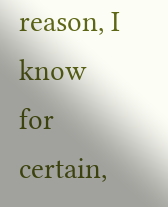reason, I know for certain,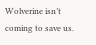Wolverine isn’t coming to save us.